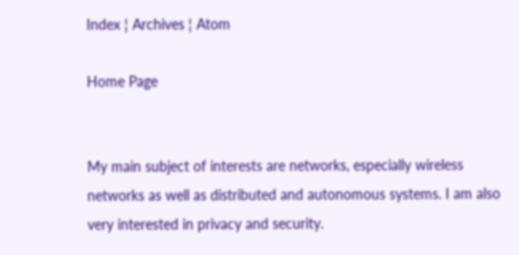Index ¦ Archives ¦ Atom

Home Page


My main subject of interests are networks, especially wireless networks as well as distributed and autonomous systems. I am also very interested in privacy and security.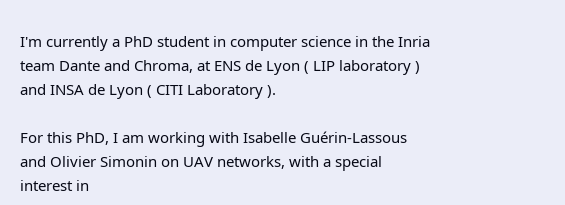I'm currently a PhD student in computer science in the Inria team Dante and Chroma, at ENS de Lyon ( LIP laboratory ) and INSA de Lyon ( CITI Laboratory ).

For this PhD, I am working with Isabelle Guérin-Lassous and Olivier Simonin on UAV networks, with a special interest in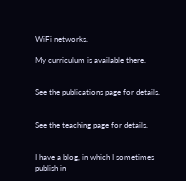WiFi networks.

My curriculum is available there.


See the publications page for details.


See the teaching page for details.


I have a blog, in which I sometimes publish in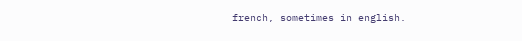french, sometimes in english.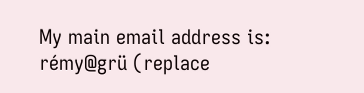My main email address is: rémy@grü (replace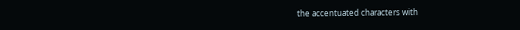the accentuated characters with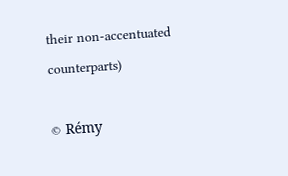their non-accentuated counterparts)

© Rémy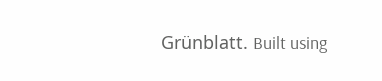Grünblatt. Built using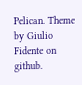Pelican. Theme by Giulio Fidente on github.